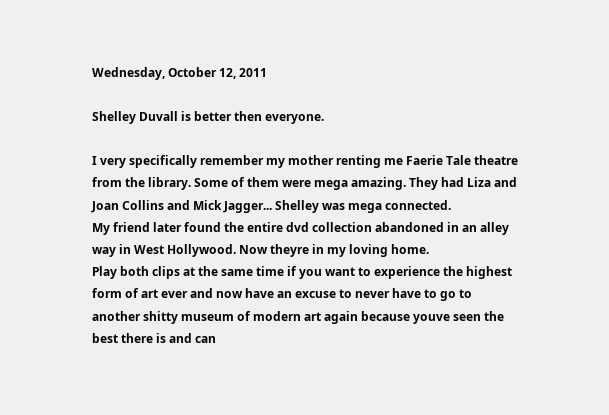Wednesday, October 12, 2011

Shelley Duvall is better then everyone.

I very specifically remember my mother renting me Faerie Tale theatre from the library. Some of them were mega amazing. They had Liza and Joan Collins and Mick Jagger... Shelley was mega connected.
My friend later found the entire dvd collection abandoned in an alley way in West Hollywood. Now theyre in my loving home.
Play both clips at the same time if you want to experience the highest form of art ever and now have an excuse to never have to go to another shitty museum of modern art again because youve seen the best there is and can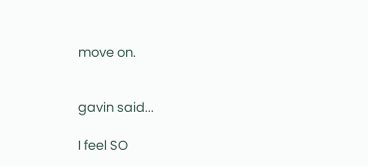move on.


gavin said...

I feel SO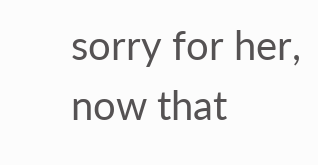sorry for her, now that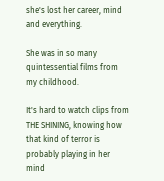she's lost her career, mind and everything.

She was in so many quintessential films from my childhood.

It's hard to watch clips from THE SHINING, knowing how that kind of terror is probably playing in her mind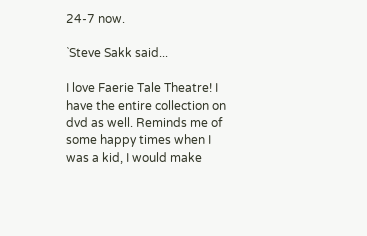24-7 now.

`Steve Sakk said...

I love Faerie Tale Theatre! I have the entire collection on dvd as well. Reminds me of some happy times when I was a kid, I would make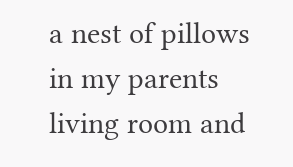a nest of pillows in my parents living room and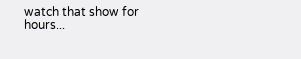watch that show for hours...